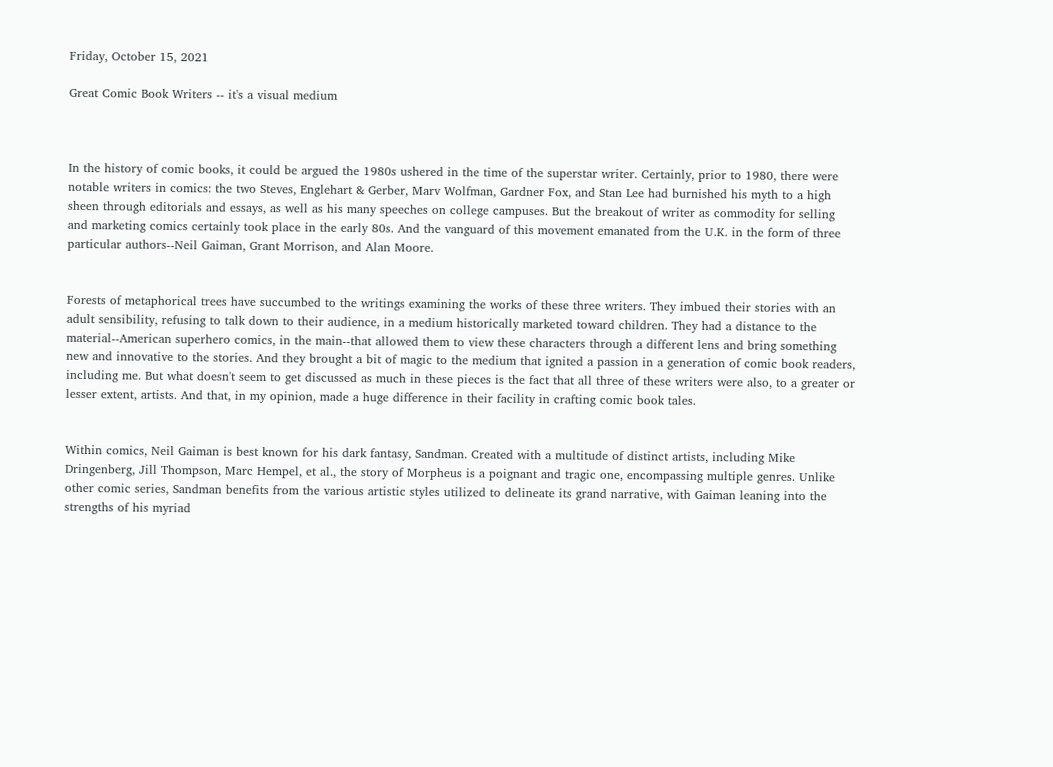Friday, October 15, 2021

Great Comic Book Writers -- it's a visual medium



In the history of comic books, it could be argued the 1980s ushered in the time of the superstar writer. Certainly, prior to 1980, there were notable writers in comics: the two Steves, Englehart & Gerber, Marv Wolfman, Gardner Fox, and Stan Lee had burnished his myth to a high sheen through editorials and essays, as well as his many speeches on college campuses. But the breakout of writer as commodity for selling and marketing comics certainly took place in the early 80s. And the vanguard of this movement emanated from the U.K. in the form of three particular authors--Neil Gaiman, Grant Morrison, and Alan Moore.


Forests of metaphorical trees have succumbed to the writings examining the works of these three writers. They imbued their stories with an adult sensibility, refusing to talk down to their audience, in a medium historically marketed toward children. They had a distance to the material--American superhero comics, in the main--that allowed them to view these characters through a different lens and bring something new and innovative to the stories. And they brought a bit of magic to the medium that ignited a passion in a generation of comic book readers, including me. But what doesn't seem to get discussed as much in these pieces is the fact that all three of these writers were also, to a greater or lesser extent, artists. And that, in my opinion, made a huge difference in their facility in crafting comic book tales.


Within comics, Neil Gaiman is best known for his dark fantasy, Sandman. Created with a multitude of distinct artists, including Mike Dringenberg, Jill Thompson, Marc Hempel, et al., the story of Morpheus is a poignant and tragic one, encompassing multiple genres. Unlike other comic series, Sandman benefits from the various artistic styles utilized to delineate its grand narrative, with Gaiman leaning into the strengths of his myriad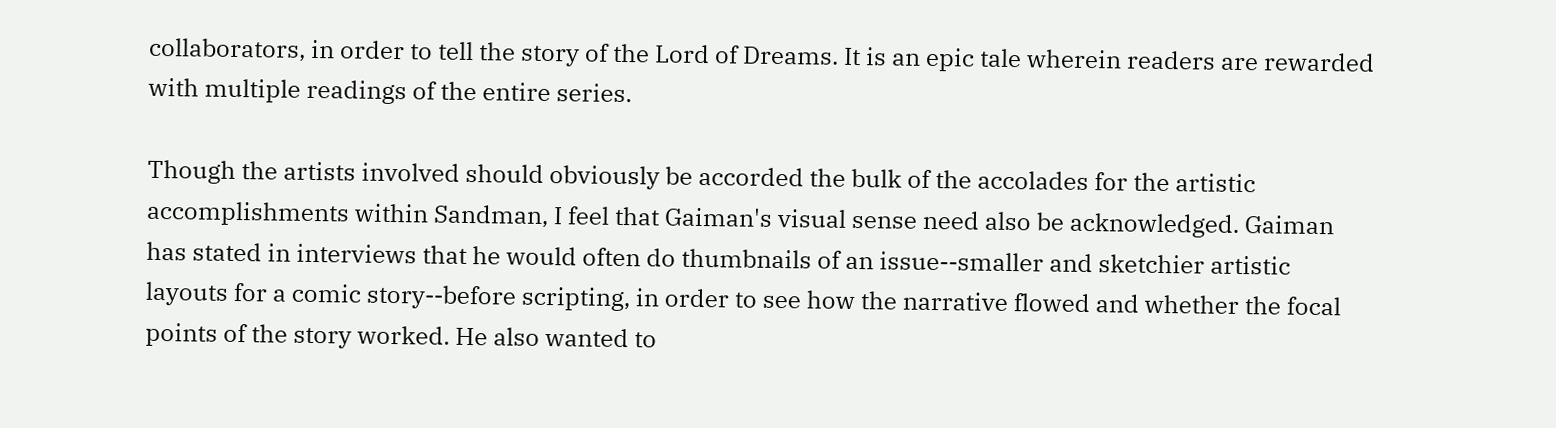collaborators, in order to tell the story of the Lord of Dreams. It is an epic tale wherein readers are rewarded with multiple readings of the entire series.

Though the artists involved should obviously be accorded the bulk of the accolades for the artistic accomplishments within Sandman, I feel that Gaiman's visual sense need also be acknowledged. Gaiman has stated in interviews that he would often do thumbnails of an issue--smaller and sketchier artistic layouts for a comic story--before scripting, in order to see how the narrative flowed and whether the focal points of the story worked. He also wanted to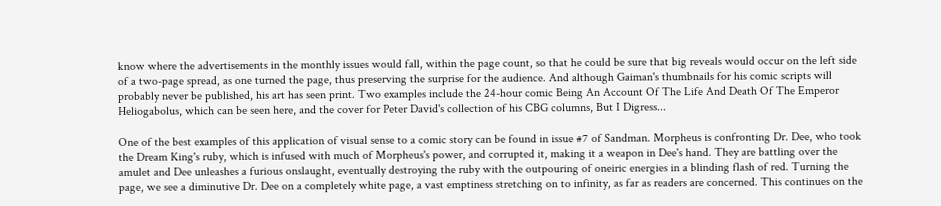know where the advertisements in the monthly issues would fall, within the page count, so that he could be sure that big reveals would occur on the left side of a two-page spread, as one turned the page, thus preserving the surprise for the audience. And although Gaiman's thumbnails for his comic scripts will probably never be published, his art has seen print. Two examples include the 24-hour comic Being An Account Of The Life And Death Of The Emperor Heliogabolus, which can be seen here, and the cover for Peter David's collection of his CBG columns, But I Digress...

One of the best examples of this application of visual sense to a comic story can be found in issue #7 of Sandman. Morpheus is confronting Dr. Dee, who took the Dream King's ruby, which is infused with much of Morpheus's power, and corrupted it, making it a weapon in Dee's hand. They are battling over the amulet and Dee unleashes a furious onslaught, eventually destroying the ruby with the outpouring of oneiric energies in a blinding flash of red. Turning the page, we see a diminutive Dr. Dee on a completely white page, a vast emptiness stretching on to infinity, as far as readers are concerned. This continues on the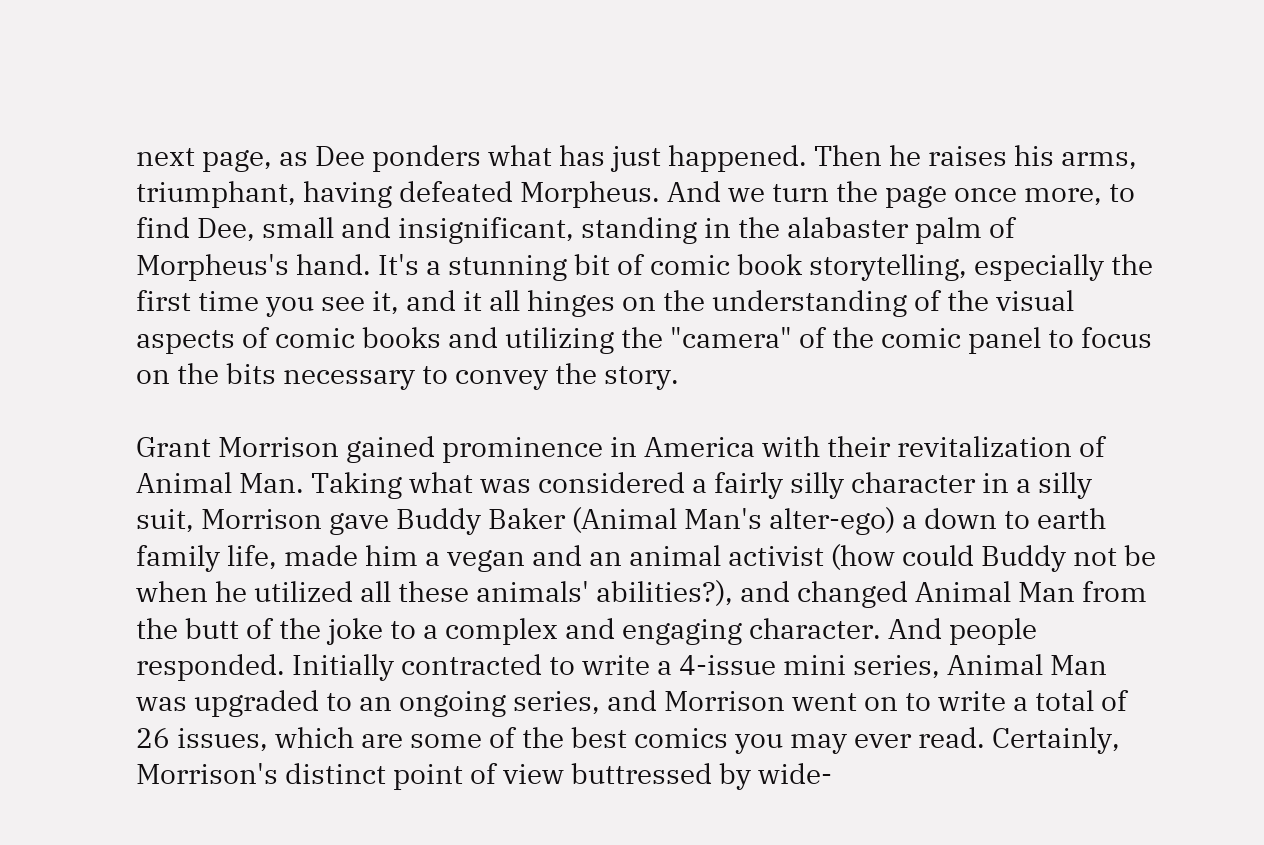next page, as Dee ponders what has just happened. Then he raises his arms, triumphant, having defeated Morpheus. And we turn the page once more, to find Dee, small and insignificant, standing in the alabaster palm of Morpheus's hand. It's a stunning bit of comic book storytelling, especially the first time you see it, and it all hinges on the understanding of the visual aspects of comic books and utilizing the "camera" of the comic panel to focus on the bits necessary to convey the story.

Grant Morrison gained prominence in America with their revitalization of Animal Man. Taking what was considered a fairly silly character in a silly suit, Morrison gave Buddy Baker (Animal Man's alter-ego) a down to earth family life, made him a vegan and an animal activist (how could Buddy not be when he utilized all these animals' abilities?), and changed Animal Man from the butt of the joke to a complex and engaging character. And people responded. Initially contracted to write a 4-issue mini series, Animal Man was upgraded to an ongoing series, and Morrison went on to write a total of 26 issues, which are some of the best comics you may ever read. Certainly, Morrison's distinct point of view buttressed by wide-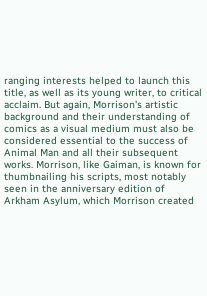ranging interests helped to launch this title, as well as its young writer, to critical acclaim. But again, Morrison's artistic background and their understanding of comics as a visual medium must also be considered essential to the success of Animal Man and all their subsequent works. Morrison, like Gaiman, is known for thumbnailing his scripts, most notably seen in the anniversary edition of Arkham Asylum, which Morrison created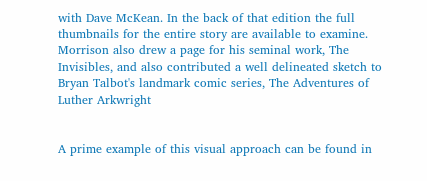with Dave McKean. In the back of that edition the full thumbnails for the entire story are available to examine. Morrison also drew a page for his seminal work, The Invisibles, and also contributed a well delineated sketch to Bryan Talbot's landmark comic series, The Adventures of Luther Arkwright


A prime example of this visual approach can be found in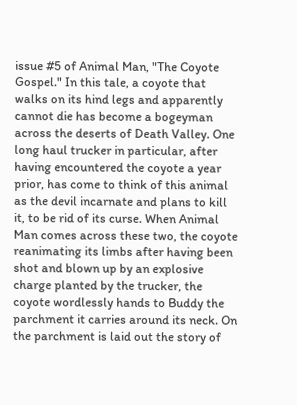issue #5 of Animal Man, "The Coyote Gospel." In this tale, a coyote that walks on its hind legs and apparently cannot die has become a bogeyman across the deserts of Death Valley. One long haul trucker in particular, after having encountered the coyote a year prior, has come to think of this animal as the devil incarnate and plans to kill it, to be rid of its curse. When Animal Man comes across these two, the coyote reanimating its limbs after having been shot and blown up by an explosive charge planted by the trucker, the coyote wordlessly hands to Buddy the parchment it carries around its neck. On the parchment is laid out the story of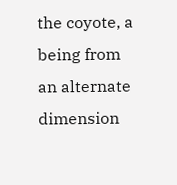the coyote, a being from an alternate dimension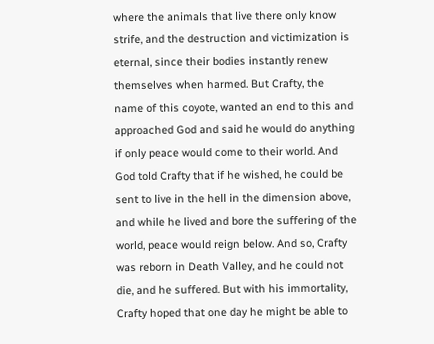where the animals that live there only know strife, and the destruction and victimization is eternal, since their bodies instantly renew themselves when harmed. But Crafty, the name of this coyote, wanted an end to this and approached God and said he would do anything if only peace would come to their world. And God told Crafty that if he wished, he could be sent to live in the hell in the dimension above, and while he lived and bore the suffering of the world, peace would reign below. And so, Crafty was reborn in Death Valley, and he could not die, and he suffered. But with his immortality, Crafty hoped that one day he might be able to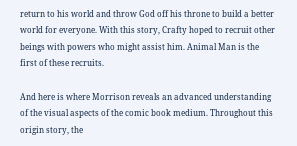return to his world and throw God off his throne to build a better world for everyone. With this story, Crafty hoped to recruit other beings with powers who might assist him. Animal Man is the first of these recruits.

And here is where Morrison reveals an advanced understanding of the visual aspects of the comic book medium. Throughout this origin story, the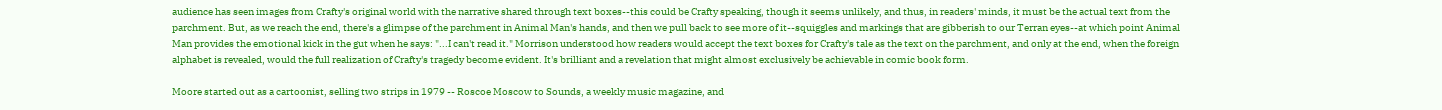audience has seen images from Crafty's original world with the narrative shared through text boxes--this could be Crafty speaking, though it seems unlikely, and thus, in readers' minds, it must be the actual text from the parchment. But, as we reach the end, there's a glimpse of the parchment in Animal Man's hands, and then we pull back to see more of it--squiggles and markings that are gibberish to our Terran eyes--at which point Animal Man provides the emotional kick in the gut when he says: "...I can't read it." Morrison understood how readers would accept the text boxes for Crafty's tale as the text on the parchment, and only at the end, when the foreign alphabet is revealed, would the full realization of Crafty's tragedy become evident. It's brilliant and a revelation that might almost exclusively be achievable in comic book form.

Moore started out as a cartoonist, selling two strips in 1979 -- Roscoe Moscow to Sounds, a weekly music magazine, and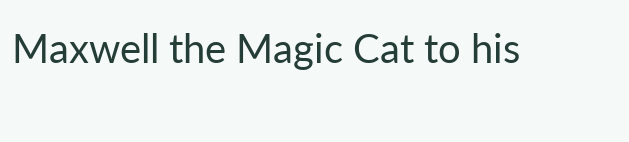Maxwell the Magic Cat to his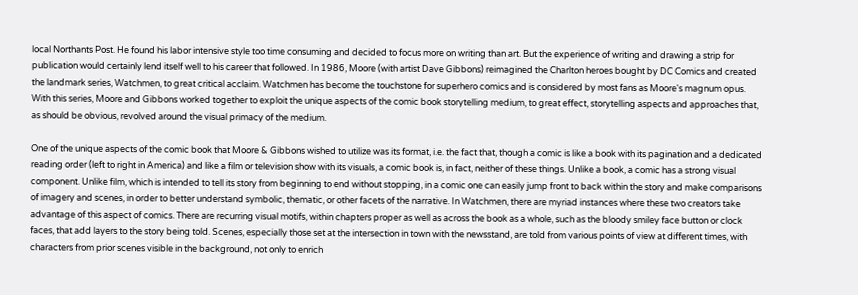local Northants Post. He found his labor intensive style too time consuming and decided to focus more on writing than art. But the experience of writing and drawing a strip for publication would certainly lend itself well to his career that followed. In 1986, Moore (with artist Dave Gibbons) reimagined the Charlton heroes bought by DC Comics and created the landmark series, Watchmen, to great critical acclaim. Watchmen has become the touchstone for superhero comics and is considered by most fans as Moore's magnum opus. With this series, Moore and Gibbons worked together to exploit the unique aspects of the comic book storytelling medium, to great effect, storytelling aspects and approaches that, as should be obvious, revolved around the visual primacy of the medium.

One of the unique aspects of the comic book that Moore & Gibbons wished to utilize was its format, i.e. the fact that, though a comic is like a book with its pagination and a dedicated reading order (left to right in America) and like a film or television show with its visuals, a comic book is, in fact, neither of these things. Unlike a book, a comic has a strong visual component. Unlike film, which is intended to tell its story from beginning to end without stopping, in a comic one can easily jump front to back within the story and make comparisons of imagery and scenes, in order to better understand symbolic, thematic, or other facets of the narrative. In Watchmen, there are myriad instances where these two creators take advantage of this aspect of comics. There are recurring visual motifs, within chapters proper as well as across the book as a whole, such as the bloody smiley face button or clock faces, that add layers to the story being told. Scenes, especially those set at the intersection in town with the newsstand, are told from various points of view at different times, with characters from prior scenes visible in the background, not only to enrich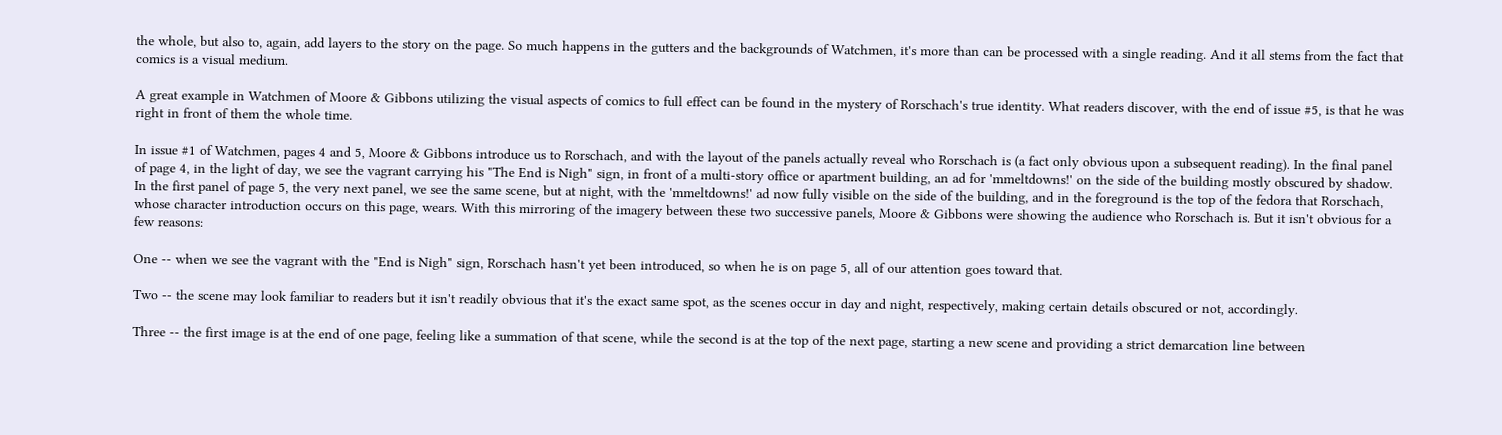the whole, but also to, again, add layers to the story on the page. So much happens in the gutters and the backgrounds of Watchmen, it's more than can be processed with a single reading. And it all stems from the fact that comics is a visual medium.

A great example in Watchmen of Moore & Gibbons utilizing the visual aspects of comics to full effect can be found in the mystery of Rorschach's true identity. What readers discover, with the end of issue #5, is that he was right in front of them the whole time.

In issue #1 of Watchmen, pages 4 and 5, Moore & Gibbons introduce us to Rorschach, and with the layout of the panels actually reveal who Rorschach is (a fact only obvious upon a subsequent reading). In the final panel of page 4, in the light of day, we see the vagrant carrying his "The End is Nigh" sign, in front of a multi-story office or apartment building, an ad for 'mmeltdowns!' on the side of the building mostly obscured by shadow. In the first panel of page 5, the very next panel, we see the same scene, but at night, with the 'mmeltdowns!' ad now fully visible on the side of the building, and in the foreground is the top of the fedora that Rorschach, whose character introduction occurs on this page, wears. With this mirroring of the imagery between these two successive panels, Moore & Gibbons were showing the audience who Rorschach is. But it isn't obvious for a few reasons:

One -- when we see the vagrant with the "End is Nigh" sign, Rorschach hasn't yet been introduced, so when he is on page 5, all of our attention goes toward that.

Two -- the scene may look familiar to readers but it isn't readily obvious that it's the exact same spot, as the scenes occur in day and night, respectively, making certain details obscured or not, accordingly.

Three -- the first image is at the end of one page, feeling like a summation of that scene, while the second is at the top of the next page, starting a new scene and providing a strict demarcation line between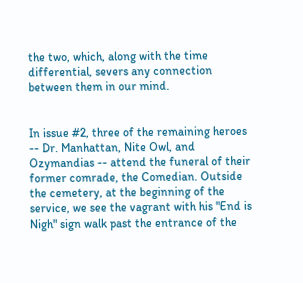the two, which, along with the time differential, severs any connection between them in our mind.


In issue #2, three of the remaining heroes -- Dr. Manhattan, Nite Owl, and Ozymandias -- attend the funeral of their former comrade, the Comedian. Outside the cemetery, at the beginning of the service, we see the vagrant with his "End is Nigh" sign walk past the entrance of the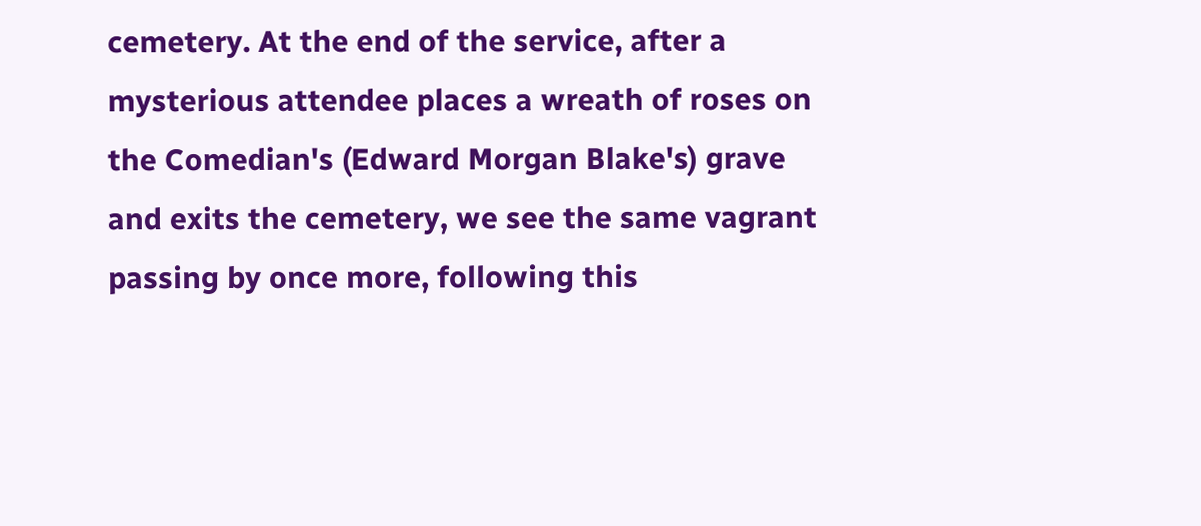cemetery. At the end of the service, after a mysterious attendee places a wreath of roses on the Comedian's (Edward Morgan Blake's) grave and exits the cemetery, we see the same vagrant passing by once more, following this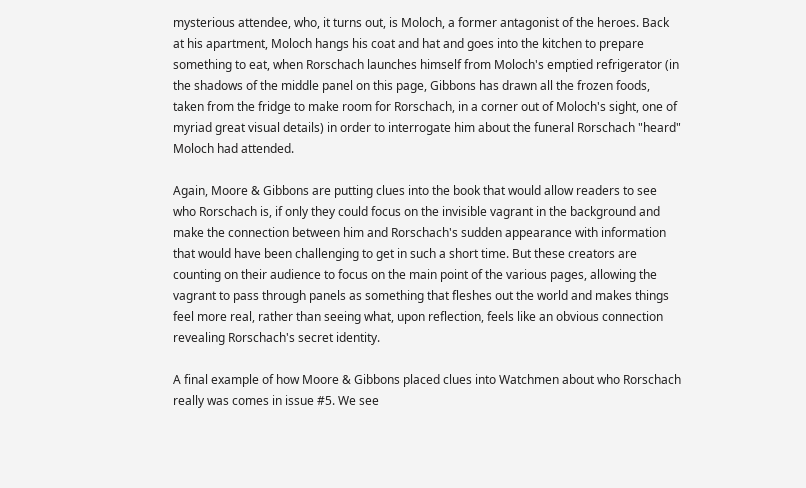mysterious attendee, who, it turns out, is Moloch, a former antagonist of the heroes. Back at his apartment, Moloch hangs his coat and hat and goes into the kitchen to prepare something to eat, when Rorschach launches himself from Moloch's emptied refrigerator (in the shadows of the middle panel on this page, Gibbons has drawn all the frozen foods, taken from the fridge to make room for Rorschach, in a corner out of Moloch's sight, one of myriad great visual details) in order to interrogate him about the funeral Rorschach "heard" Moloch had attended.

Again, Moore & Gibbons are putting clues into the book that would allow readers to see who Rorschach is, if only they could focus on the invisible vagrant in the background and make the connection between him and Rorschach's sudden appearance with information that would have been challenging to get in such a short time. But these creators are counting on their audience to focus on the main point of the various pages, allowing the vagrant to pass through panels as something that fleshes out the world and makes things feel more real, rather than seeing what, upon reflection, feels like an obvious connection revealing Rorschach's secret identity.

A final example of how Moore & Gibbons placed clues into Watchmen about who Rorschach really was comes in issue #5. We see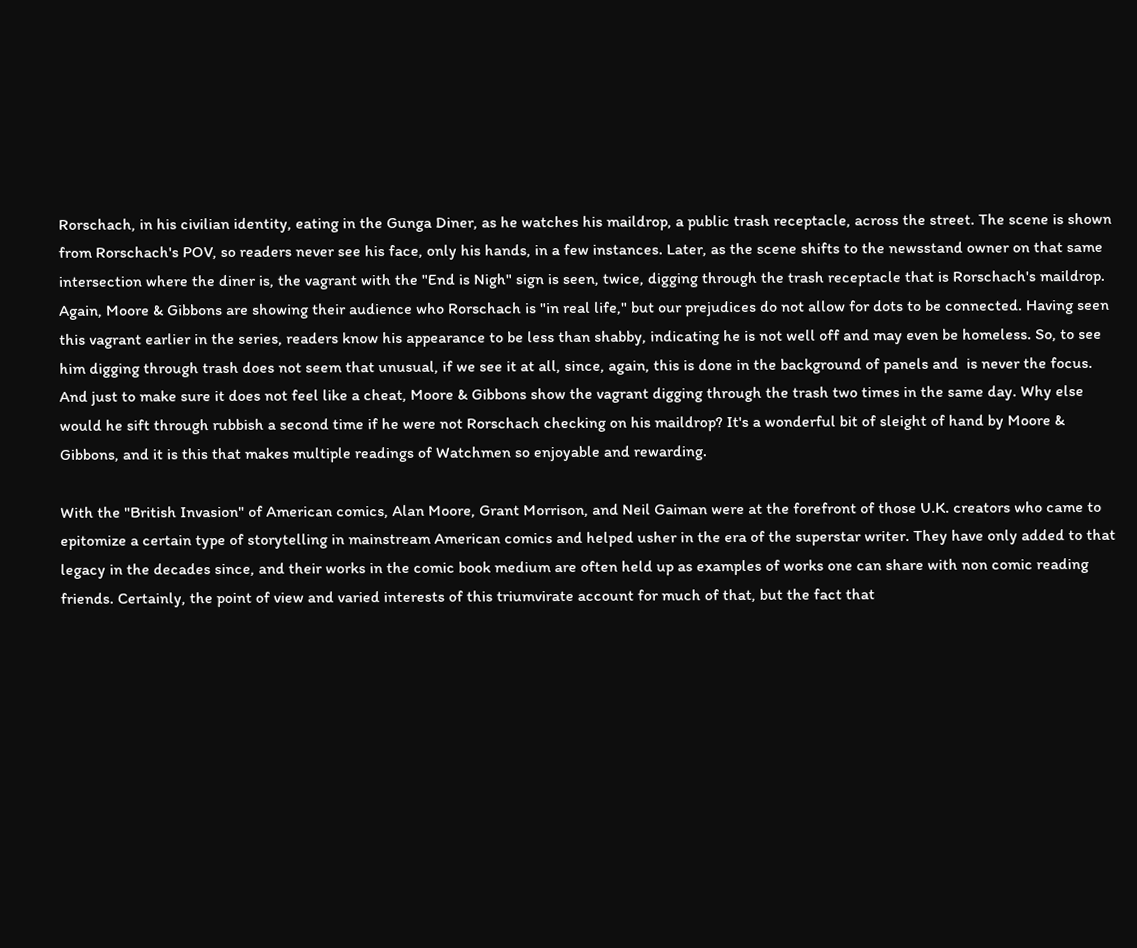Rorschach, in his civilian identity, eating in the Gunga Diner, as he watches his maildrop, a public trash receptacle, across the street. The scene is shown from Rorschach's POV, so readers never see his face, only his hands, in a few instances. Later, as the scene shifts to the newsstand owner on that same intersection where the diner is, the vagrant with the "End is Nigh" sign is seen, twice, digging through the trash receptacle that is Rorschach's maildrop. Again, Moore & Gibbons are showing their audience who Rorschach is "in real life," but our prejudices do not allow for dots to be connected. Having seen this vagrant earlier in the series, readers know his appearance to be less than shabby, indicating he is not well off and may even be homeless. So, to see him digging through trash does not seem that unusual, if we see it at all, since, again, this is done in the background of panels and  is never the focus. And just to make sure it does not feel like a cheat, Moore & Gibbons show the vagrant digging through the trash two times in the same day. Why else would he sift through rubbish a second time if he were not Rorschach checking on his maildrop? It's a wonderful bit of sleight of hand by Moore & Gibbons, and it is this that makes multiple readings of Watchmen so enjoyable and rewarding.

With the "British Invasion" of American comics, Alan Moore, Grant Morrison, and Neil Gaiman were at the forefront of those U.K. creators who came to epitomize a certain type of storytelling in mainstream American comics and helped usher in the era of the superstar writer. They have only added to that legacy in the decades since, and their works in the comic book medium are often held up as examples of works one can share with non comic reading friends. Certainly, the point of view and varied interests of this triumvirate account for much of that, but the fact that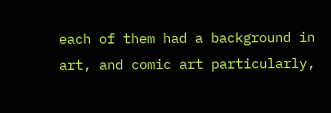each of them had a background in art, and comic art particularly,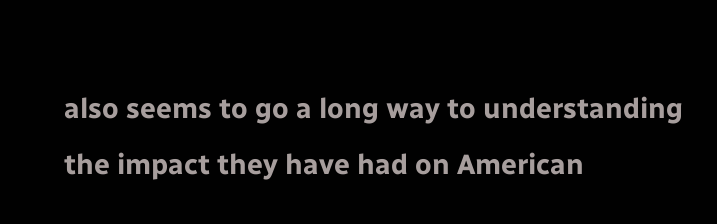also seems to go a long way to understanding the impact they have had on American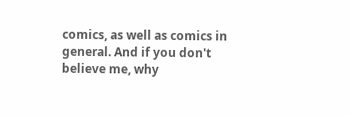comics, as well as comics in general. And if you don't believe me, why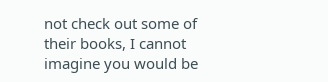not check out some of their books, I cannot imagine you would be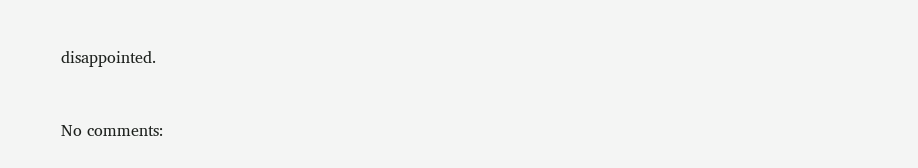disappointed.


No comments: